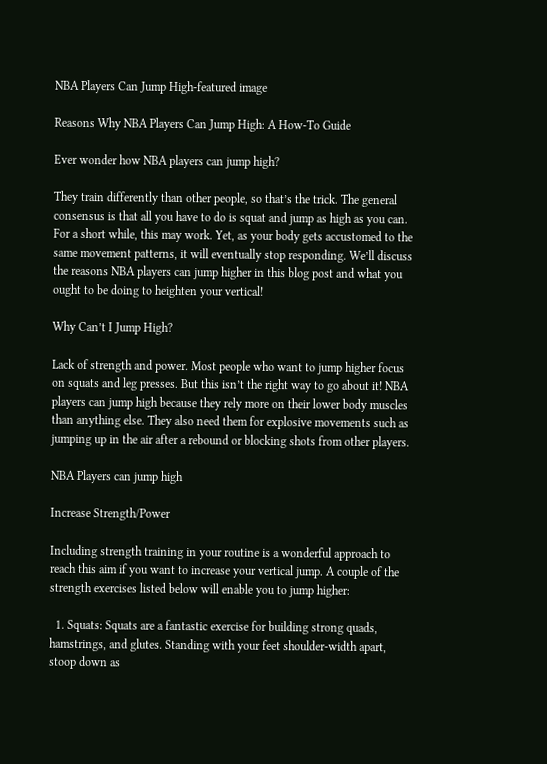NBA Players Can Jump High-featured image

Reasons Why NBA Players Can Jump High: A How-To Guide

Ever wonder how NBA players can jump high?

They train differently than other people, so that’s the trick. The general consensus is that all you have to do is squat and jump as high as you can. For a short while, this may work. Yet, as your body gets accustomed to the same movement patterns, it will eventually stop responding. We’ll discuss the reasons NBA players can jump higher in this blog post and what you ought to be doing to heighten your vertical!

Why Can’t I Jump High?

Lack of strength and power. Most people who want to jump higher focus on squats and leg presses. But this isn’t the right way to go about it! NBA players can jump high because they rely more on their lower body muscles than anything else. They also need them for explosive movements such as jumping up in the air after a rebound or blocking shots from other players.

NBA Players can jump high

Increase Strength/Power

Including strength training in your routine is a wonderful approach to reach this aim if you want to increase your vertical jump. A couple of the strength exercises listed below will enable you to jump higher:

  1. Squats: Squats are a fantastic exercise for building strong quads, hamstrings, and glutes. Standing with your feet shoulder-width apart, stoop down as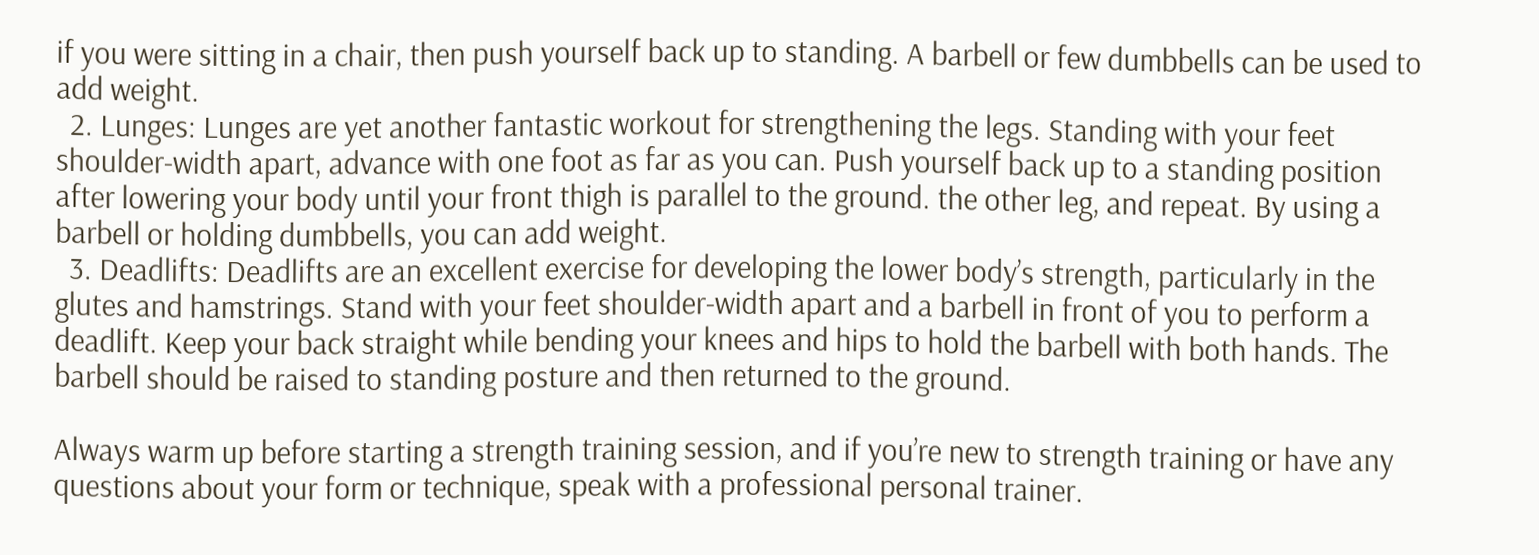if you were sitting in a chair, then push yourself back up to standing. A barbell or few dumbbells can be used to add weight.
  2. Lunges: Lunges are yet another fantastic workout for strengthening the legs. Standing with your feet shoulder-width apart, advance with one foot as far as you can. Push yourself back up to a standing position after lowering your body until your front thigh is parallel to the ground. the other leg, and repeat. By using a barbell or holding dumbbells, you can add weight.
  3. Deadlifts: Deadlifts are an excellent exercise for developing the lower body’s strength, particularly in the glutes and hamstrings. Stand with your feet shoulder-width apart and a barbell in front of you to perform a deadlift. Keep your back straight while bending your knees and hips to hold the barbell with both hands. The barbell should be raised to standing posture and then returned to the ground.

Always warm up before starting a strength training session, and if you’re new to strength training or have any questions about your form or technique, speak with a professional personal trainer.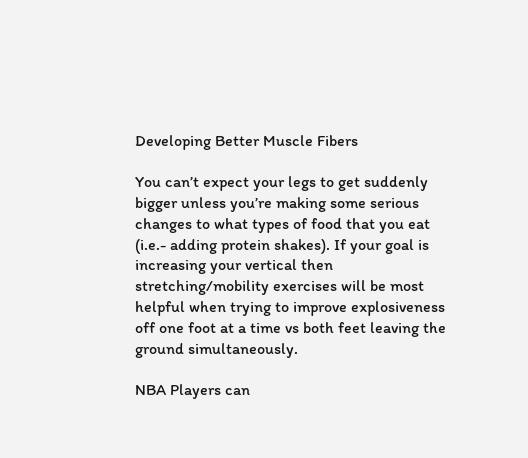Developing Better Muscle Fibers

You can’t expect your legs to get suddenly bigger unless you’re making some serious changes to what types of food that you eat (i.e.- adding protein shakes). If your goal is increasing your vertical then stretching/mobility exercises will be most helpful when trying to improve explosiveness off one foot at a time vs both feet leaving the ground simultaneously.

NBA Players can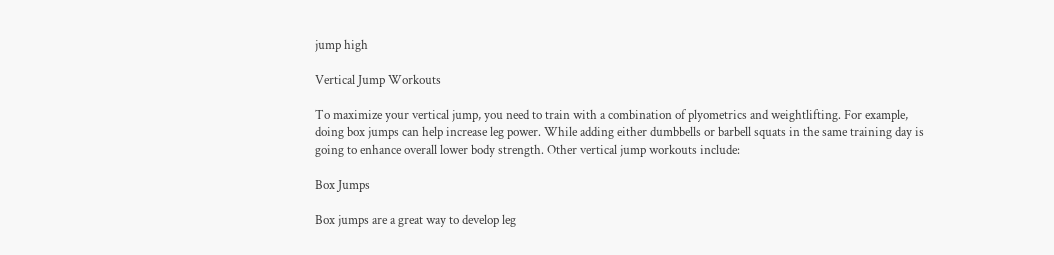jump high

Vertical Jump Workouts

To maximize your vertical jump, you need to train with a combination of plyometrics and weightlifting. For example, doing box jumps can help increase leg power. While adding either dumbbells or barbell squats in the same training day is going to enhance overall lower body strength. Other vertical jump workouts include:

Box Jumps

Box jumps are a great way to develop leg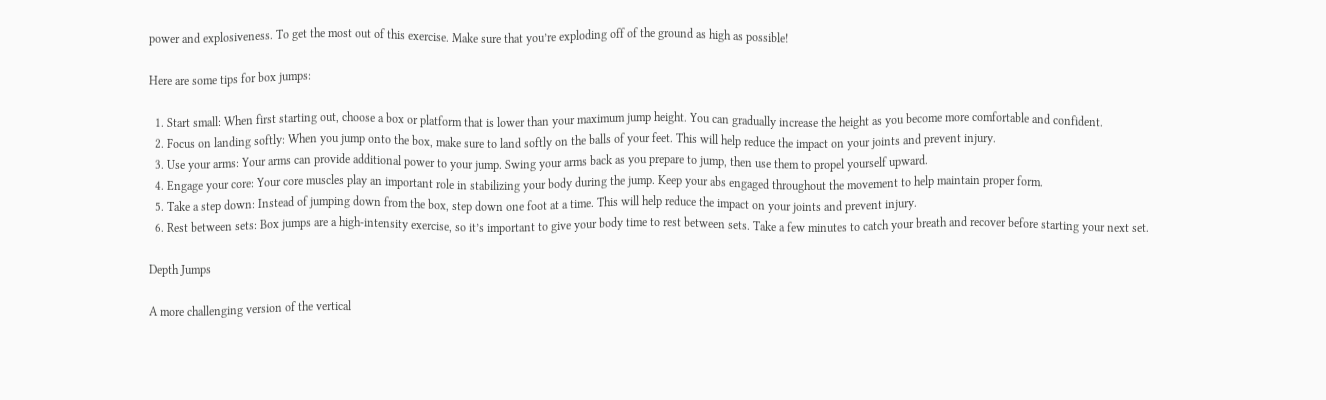power and explosiveness. To get the most out of this exercise. Make sure that you’re exploding off of the ground as high as possible!

Here are some tips for box jumps:

  1. Start small: When first starting out, choose a box or platform that is lower than your maximum jump height. You can gradually increase the height as you become more comfortable and confident.
  2. Focus on landing softly: When you jump onto the box, make sure to land softly on the balls of your feet. This will help reduce the impact on your joints and prevent injury.
  3. Use your arms: Your arms can provide additional power to your jump. Swing your arms back as you prepare to jump, then use them to propel yourself upward.
  4. Engage your core: Your core muscles play an important role in stabilizing your body during the jump. Keep your abs engaged throughout the movement to help maintain proper form.
  5. Take a step down: Instead of jumping down from the box, step down one foot at a time. This will help reduce the impact on your joints and prevent injury.
  6. Rest between sets: Box jumps are a high-intensity exercise, so it’s important to give your body time to rest between sets. Take a few minutes to catch your breath and recover before starting your next set.

Depth Jumps

A more challenging version of the vertical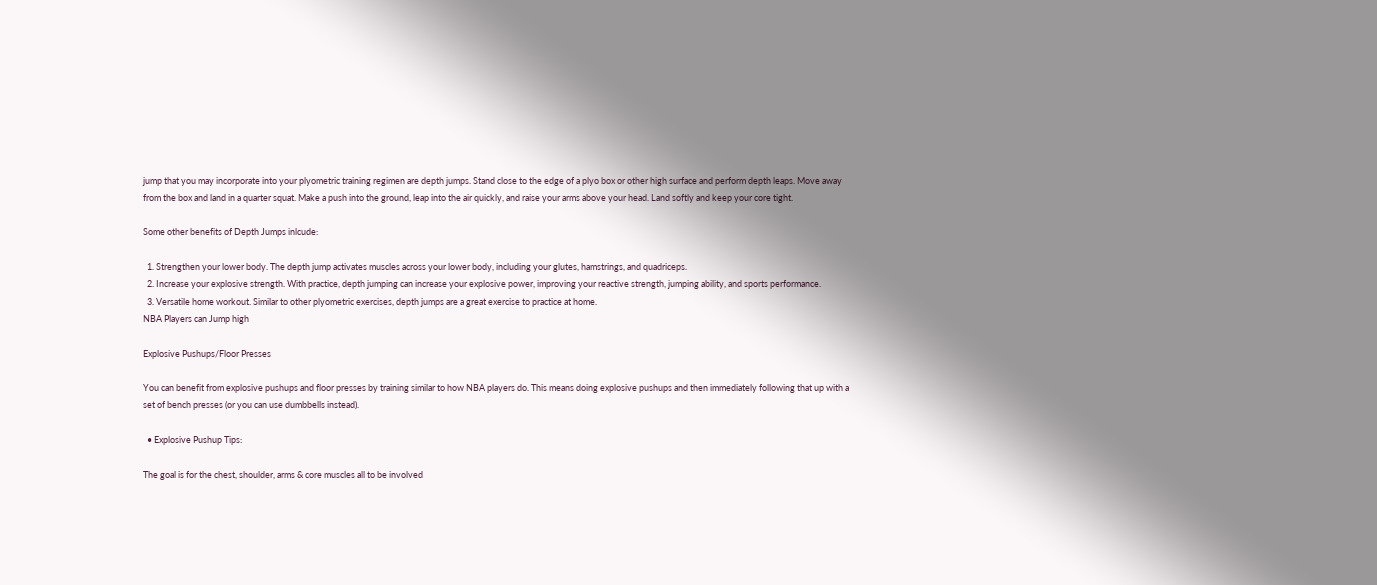jump that you may incorporate into your plyometric training regimen are depth jumps. Stand close to the edge of a plyo box or other high surface and perform depth leaps. Move away from the box and land in a quarter squat. Make a push into the ground, leap into the air quickly, and raise your arms above your head. Land softly and keep your core tight.

Some other benefits of Depth Jumps inlcude:

  1. Strengthen your lower body. The depth jump activates muscles across your lower body, including your glutes, hamstrings, and quadriceps.
  2. Increase your explosive strength. With practice, depth jumping can increase your explosive power, improving your reactive strength, jumping ability, and sports performance.
  3. Versatile home workout. Similar to other plyometric exercises, depth jumps are a great exercise to practice at home.
NBA Players can Jump high

Explosive Pushups/Floor Presses

You can benefit from explosive pushups and floor presses by training similar to how NBA players do. This means doing explosive pushups and then immediately following that up with a set of bench presses (or you can use dumbbells instead).

  • Explosive Pushup Tips:

The goal is for the chest, shoulder, arms & core muscles all to be involved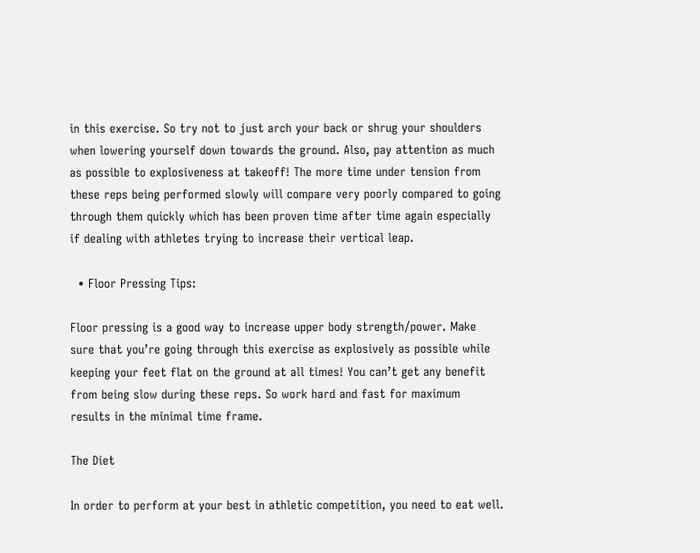in this exercise. So try not to just arch your back or shrug your shoulders when lowering yourself down towards the ground. Also, pay attention as much as possible to explosiveness at takeoff! The more time under tension from these reps being performed slowly will compare very poorly compared to going through them quickly which has been proven time after time again especially if dealing with athletes trying to increase their vertical leap.

  • Floor Pressing Tips:

Floor pressing is a good way to increase upper body strength/power. Make sure that you’re going through this exercise as explosively as possible while keeping your feet flat on the ground at all times! You can’t get any benefit from being slow during these reps. So work hard and fast for maximum results in the minimal time frame.

The Diet

In order to perform at your best in athletic competition, you need to eat well.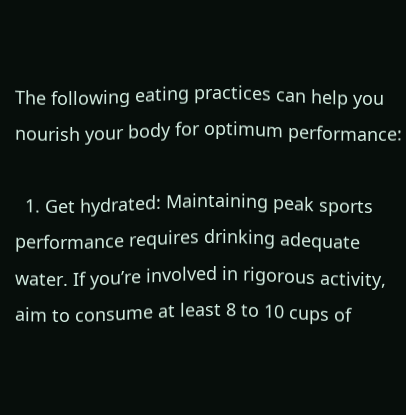The following eating practices can help you nourish your body for optimum performance:

  1. Get hydrated: Maintaining peak sports performance requires drinking adequate water. If you’re involved in rigorous activity, aim to consume at least 8 to 10 cups of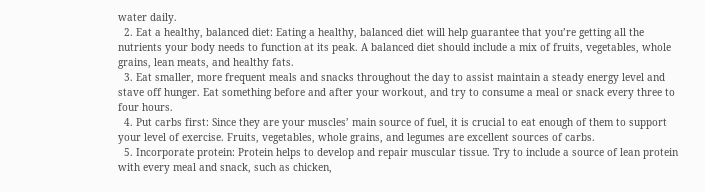water daily.
  2. Eat a healthy, balanced diet: Eating a healthy, balanced diet will help guarantee that you’re getting all the nutrients your body needs to function at its peak. A balanced diet should include a mix of fruits, vegetables, whole grains, lean meats, and healthy fats.
  3. Eat smaller, more frequent meals and snacks throughout the day to assist maintain a steady energy level and stave off hunger. Eat something before and after your workout, and try to consume a meal or snack every three to four hours.
  4. Put carbs first: Since they are your muscles’ main source of fuel, it is crucial to eat enough of them to support your level of exercise. Fruits, vegetables, whole grains, and legumes are excellent sources of carbs.
  5. Incorporate protein: Protein helps to develop and repair muscular tissue. Try to include a source of lean protein with every meal and snack, such as chicken,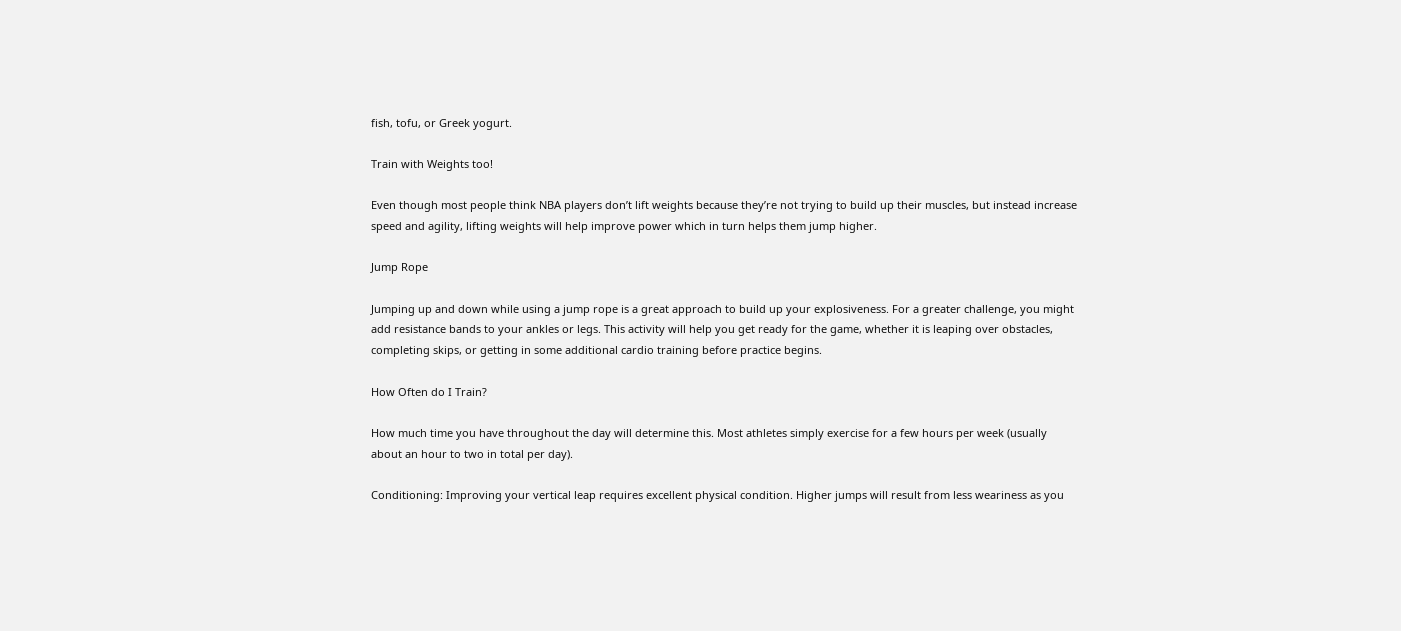fish, tofu, or Greek yogurt.

Train with Weights too!

Even though most people think NBA players don’t lift weights because they’re not trying to build up their muscles, but instead increase speed and agility, lifting weights will help improve power which in turn helps them jump higher.

Jump Rope

Jumping up and down while using a jump rope is a great approach to build up your explosiveness. For a greater challenge, you might add resistance bands to your ankles or legs. This activity will help you get ready for the game, whether it is leaping over obstacles, completing skips, or getting in some additional cardio training before practice begins.

How Often do I Train?

How much time you have throughout the day will determine this. Most athletes simply exercise for a few hours per week (usually about an hour to two in total per day).

Conditioning: Improving your vertical leap requires excellent physical condition. Higher jumps will result from less weariness as you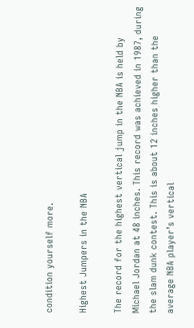condition yourself more.

Highest Jumpers in the NBA

The record for the highest vertical jump in the NBA is held by Michael Jordan at 48 inches. This record was achieved in 1987, during the slam dunk contest. This is about 12 inches higher than the average NBA player’s vertical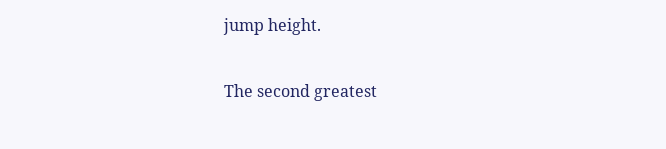jump height.

The second greatest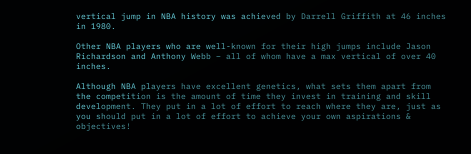vertical jump in NBA history was achieved by Darrell Griffith at 46 inches in 1980.

Other NBA players who are well-known for their high jumps include Jason Richardson and Anthony Webb – all of whom have a max vertical of over 40 inches.

Although NBA players have excellent genetics, what sets them apart from the competition is the amount of time they invest in training and skill development. They put in a lot of effort to reach where they are, just as you should put in a lot of effort to achieve your own aspirations & objectives!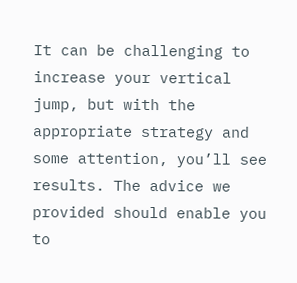It can be challenging to increase your vertical jump, but with the appropriate strategy and some attention, you’ll see results. The advice we provided should enable you to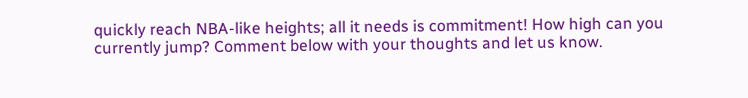quickly reach NBA-like heights; all it needs is commitment! How high can you currently jump? Comment below with your thoughts and let us know.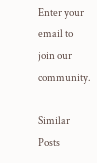Enter your email to join our community.

Similar Posts